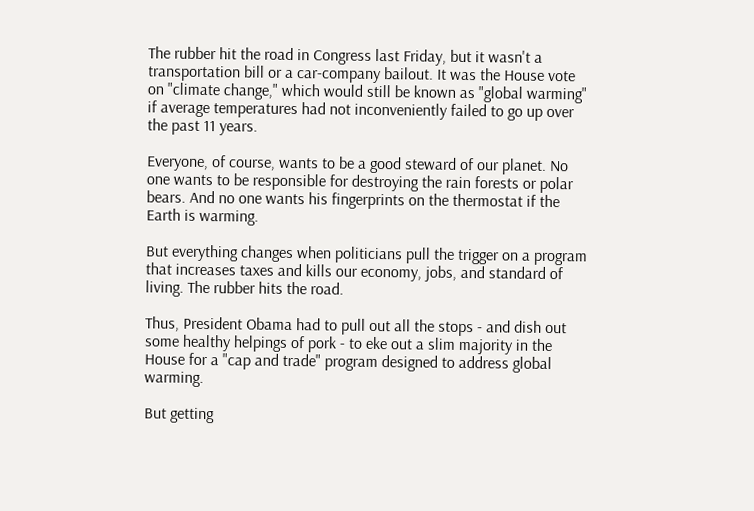The rubber hit the road in Congress last Friday, but it wasn't a transportation bill or a car-company bailout. It was the House vote on "climate change," which would still be known as "global warming" if average temperatures had not inconveniently failed to go up over the past 11 years.

Everyone, of course, wants to be a good steward of our planet. No one wants to be responsible for destroying the rain forests or polar bears. And no one wants his fingerprints on the thermostat if the Earth is warming.

But everything changes when politicians pull the trigger on a program that increases taxes and kills our economy, jobs, and standard of living. The rubber hits the road.

Thus, President Obama had to pull out all the stops - and dish out some healthy helpings of pork - to eke out a slim majority in the House for a "cap and trade" program designed to address global warming.

But getting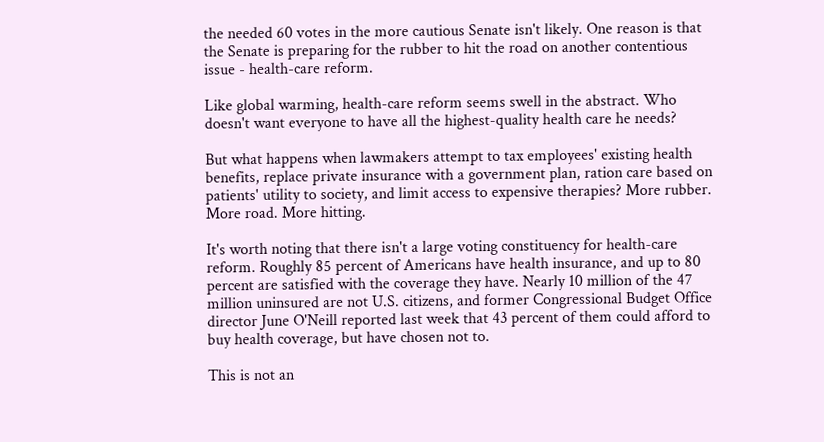the needed 60 votes in the more cautious Senate isn't likely. One reason is that the Senate is preparing for the rubber to hit the road on another contentious issue - health-care reform.

Like global warming, health-care reform seems swell in the abstract. Who doesn't want everyone to have all the highest-quality health care he needs?

But what happens when lawmakers attempt to tax employees' existing health benefits, replace private insurance with a government plan, ration care based on patients' utility to society, and limit access to expensive therapies? More rubber. More road. More hitting.

It's worth noting that there isn't a large voting constituency for health-care reform. Roughly 85 percent of Americans have health insurance, and up to 80 percent are satisfied with the coverage they have. Nearly 10 million of the 47 million uninsured are not U.S. citizens, and former Congressional Budget Office director June O'Neill reported last week that 43 percent of them could afford to buy health coverage, but have chosen not to.

This is not an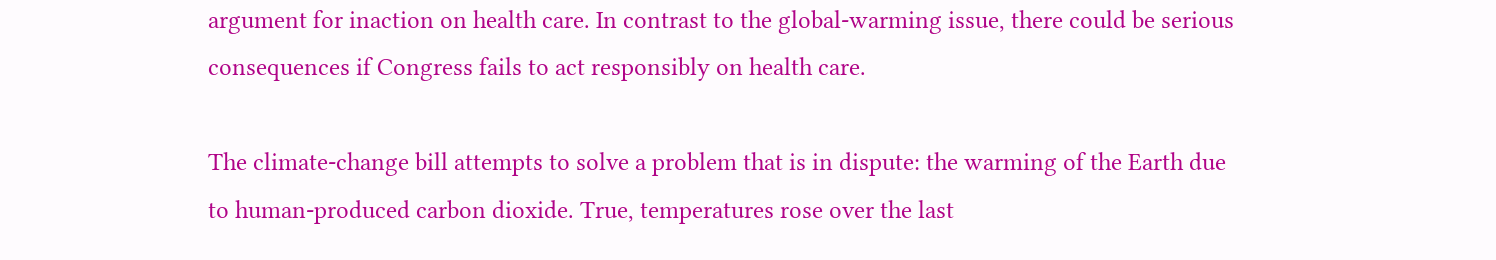argument for inaction on health care. In contrast to the global-warming issue, there could be serious consequences if Congress fails to act responsibly on health care.

The climate-change bill attempts to solve a problem that is in dispute: the warming of the Earth due to human-produced carbon dioxide. True, temperatures rose over the last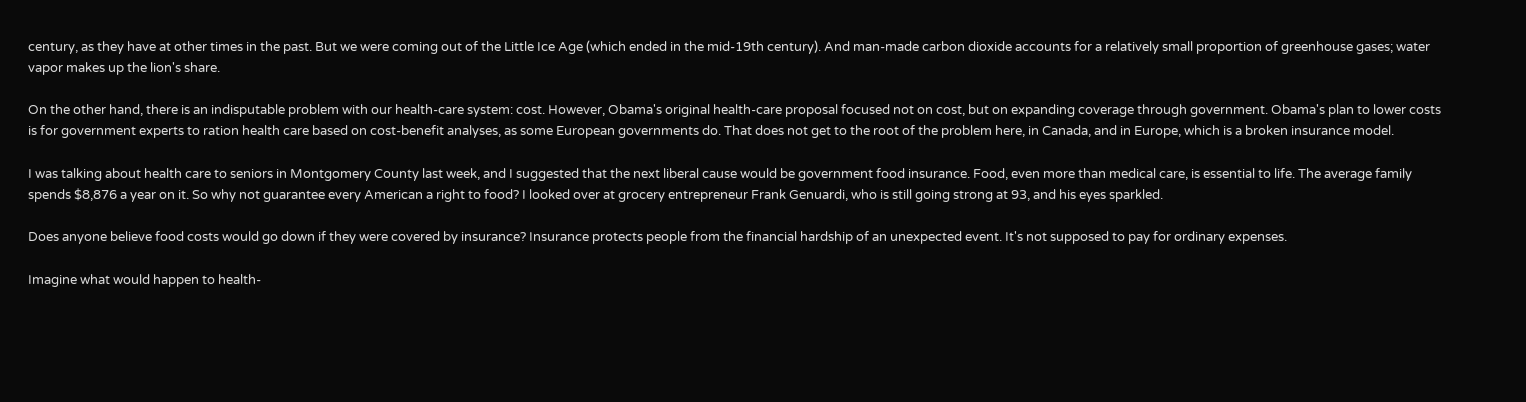century, as they have at other times in the past. But we were coming out of the Little Ice Age (which ended in the mid-19th century). And man-made carbon dioxide accounts for a relatively small proportion of greenhouse gases; water vapor makes up the lion's share.

On the other hand, there is an indisputable problem with our health-care system: cost. However, Obama's original health-care proposal focused not on cost, but on expanding coverage through government. Obama's plan to lower costs is for government experts to ration health care based on cost-benefit analyses, as some European governments do. That does not get to the root of the problem here, in Canada, and in Europe, which is a broken insurance model.

I was talking about health care to seniors in Montgomery County last week, and I suggested that the next liberal cause would be government food insurance. Food, even more than medical care, is essential to life. The average family spends $8,876 a year on it. So why not guarantee every American a right to food? I looked over at grocery entrepreneur Frank Genuardi, who is still going strong at 93, and his eyes sparkled.

Does anyone believe food costs would go down if they were covered by insurance? Insurance protects people from the financial hardship of an unexpected event. It's not supposed to pay for ordinary expenses.

Imagine what would happen to health-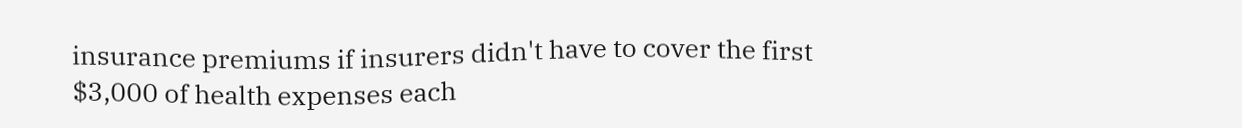insurance premiums if insurers didn't have to cover the first $3,000 of health expenses each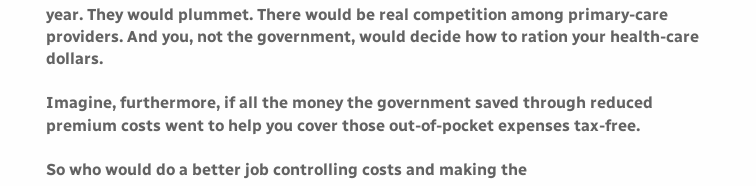year. They would plummet. There would be real competition among primary-care providers. And you, not the government, would decide how to ration your health-care dollars.

Imagine, furthermore, if all the money the government saved through reduced premium costs went to help you cover those out-of-pocket expenses tax-free.

So who would do a better job controlling costs and making the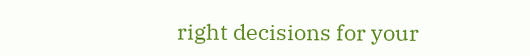right decisions for your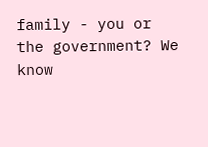family - you or the government? We know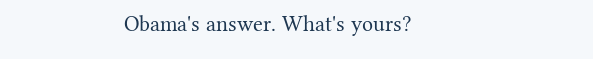Obama's answer. What's yours?